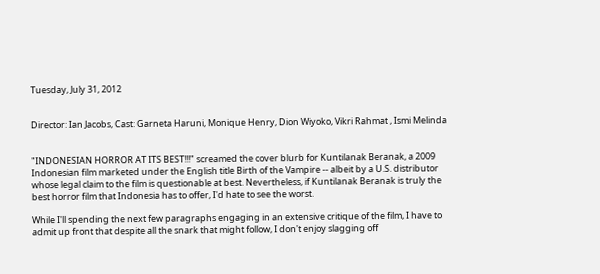Tuesday, July 31, 2012


Director: Ian Jacobs, Cast: Garneta Haruni, Monique Henry, Dion Wiyoko, Vikri Rahmat , Ismi Melinda


"INDONESIAN HORROR AT ITS BEST!!!" screamed the cover blurb for Kuntilanak Beranak, a 2009 Indonesian film marketed under the English title Birth of the Vampire -- albeit by a U.S. distributor whose legal claim to the film is questionable at best. Nevertheless, if Kuntilanak Beranak is truly the best horror film that Indonesia has to offer, I'd hate to see the worst.

While I'll spending the next few paragraphs engaging in an extensive critique of the film, I have to admit up front that despite all the snark that might follow, I don't enjoy slagging off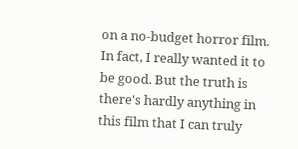on a no-budget horror film. In fact, I really wanted it to be good. But the truth is there's hardly anything in this film that I can truly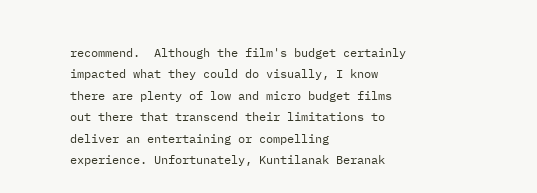recommend.  Although the film's budget certainly impacted what they could do visually, I know there are plenty of low and micro budget films out there that transcend their limitations to deliver an entertaining or compelling experience. Unfortunately, Kuntilanak Beranak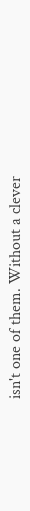isn't one of them. Without a clever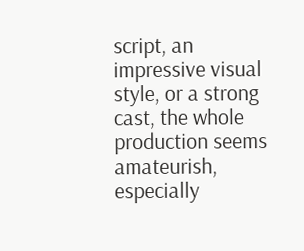script, an impressive visual style, or a strong cast, the whole production seems amateurish, especially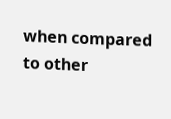when compared to other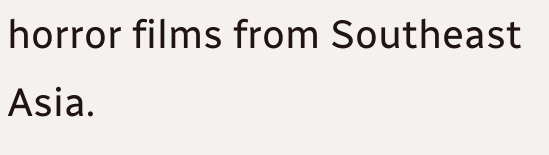horror films from Southeast Asia.